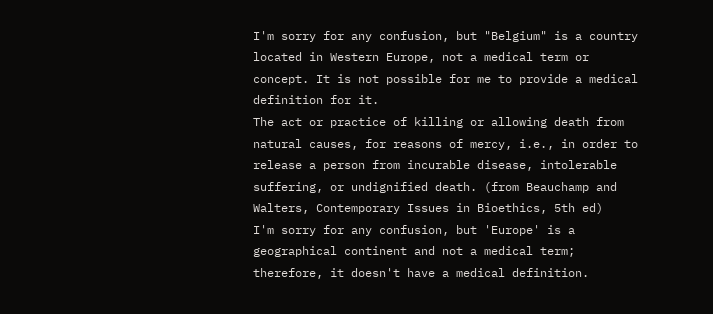I'm sorry for any confusion, but "Belgium" is a country located in Western Europe, not a medical term or concept. It is not possible for me to provide a medical definition for it.
The act or practice of killing or allowing death from natural causes, for reasons of mercy, i.e., in order to release a person from incurable disease, intolerable suffering, or undignified death. (from Beauchamp and Walters, Contemporary Issues in Bioethics, 5th ed)
I'm sorry for any confusion, but 'Europe' is a geographical continent and not a medical term; therefore, it doesn't have a medical definition.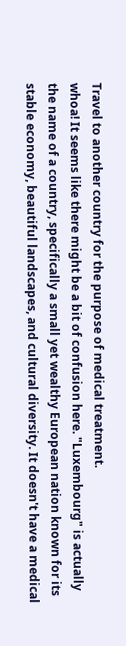Travel to another country for the purpose of medical treatment.
whoa! It seems like there might be a bit of confusion here. "Luxembourg" is actually the name of a country, specifically a small yet wealthy European nation known for its stable economy, beautiful landscapes, and cultural diversity. It doesn't have a medical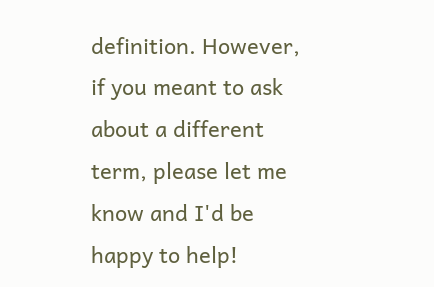definition. However, if you meant to ask about a different term, please let me know and I'd be happy to help!